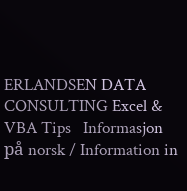ERLANDSEN DATA CONSULTING Excel & VBA Tips   Informasjon på norsk / Information in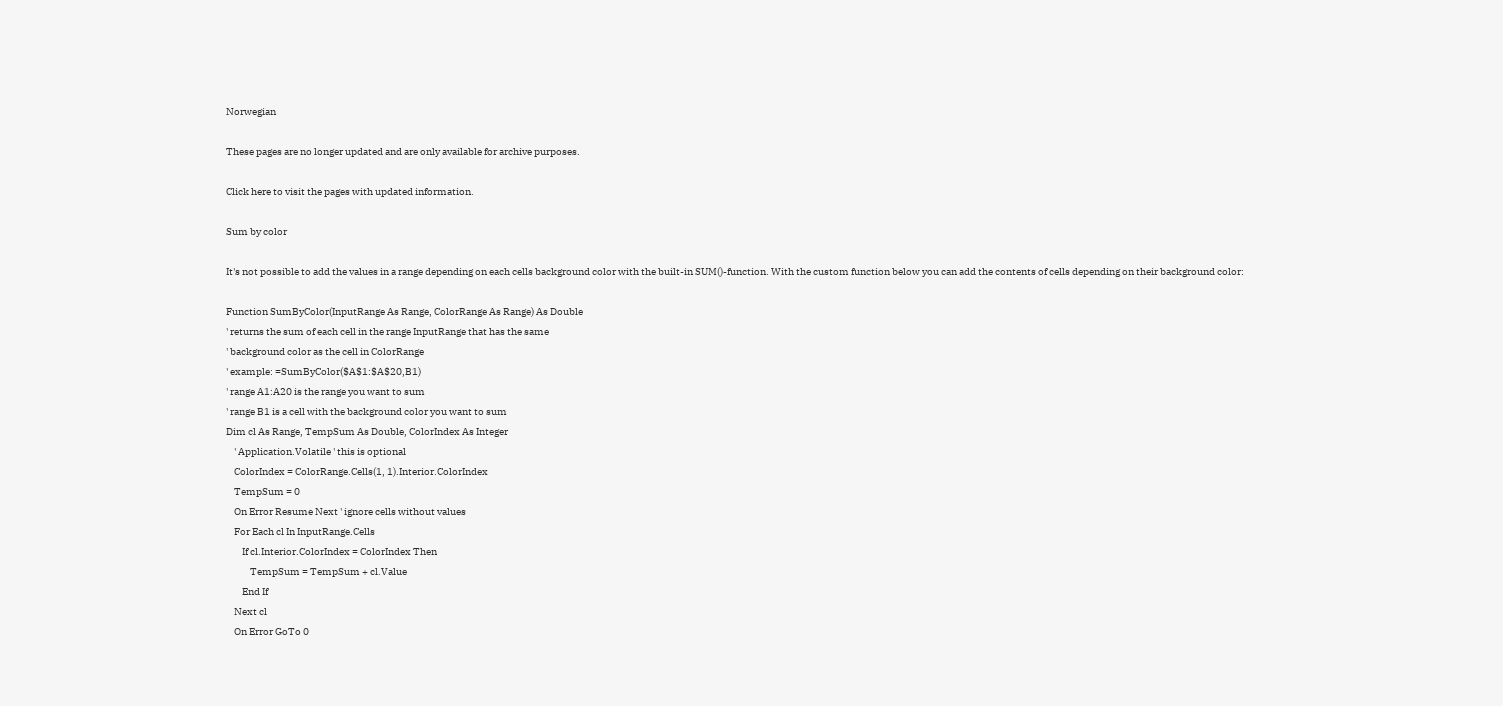Norwegian

These pages are no longer updated and are only available for archive purposes.

Click here to visit the pages with updated information.

Sum by color

It's not possible to add the values in a range depending on each cells background color with the built-in SUM()-function. With the custom function below you can add the contents of cells depending on their background color:

Function SumByColor(InputRange As Range, ColorRange As Range) As Double
' returns the sum of each cell in the range InputRange that has the same
' background color as the cell in ColorRange
' example: =SumByColor($A$1:$A$20,B1)
' range A1:A20 is the range you want to sum
' range B1 is a cell with the background color you want to sum
Dim cl As Range, TempSum As Double, ColorIndex As Integer
    ' Application.Volatile ' this is optional
    ColorIndex = ColorRange.Cells(1, 1).Interior.ColorIndex
    TempSum = 0
    On Error Resume Next ' ignore cells without values
    For Each cl In InputRange.Cells
        If cl.Interior.ColorIndex = ColorIndex Then
            TempSum = TempSum + cl.Value
        End If
    Next cl
    On Error GoTo 0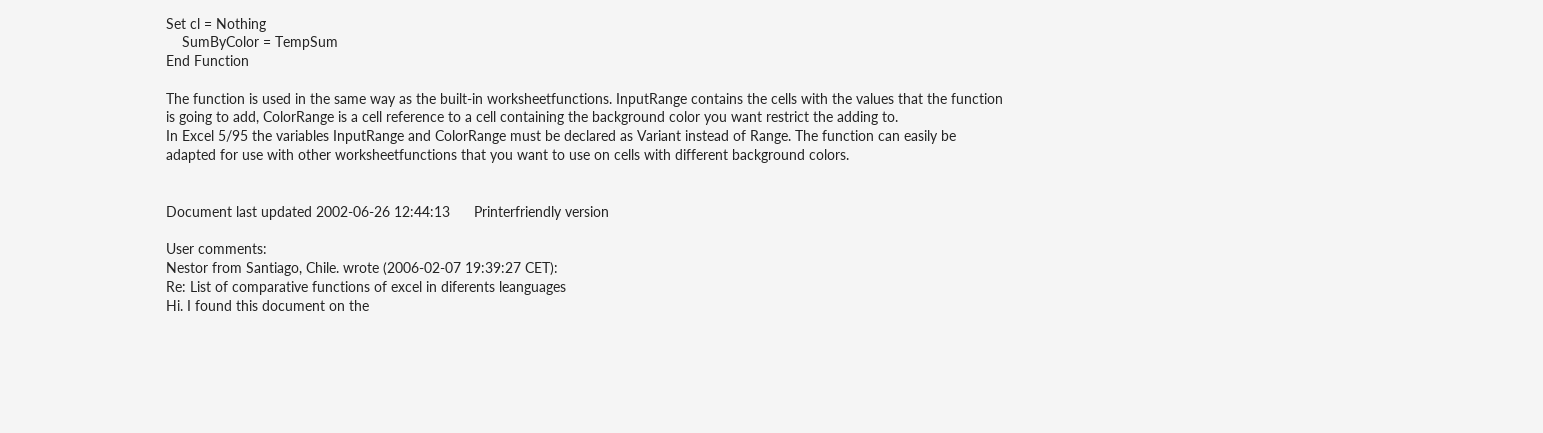Set cl = Nothing
    SumByColor = TempSum
End Function

The function is used in the same way as the built-in worksheetfunctions. InputRange contains the cells with the values that the function is going to add, ColorRange is a cell reference to a cell containing the background color you want restrict the adding to.
In Excel 5/95 the variables InputRange and ColorRange must be declared as Variant instead of Range. The function can easily be adapted for use with other worksheetfunctions that you want to use on cells with different background colors.


Document last updated 2002-06-26 12:44:13      Printerfriendly version

User comments:
Nestor from Santiago, Chile. wrote (2006-02-07 19:39:27 CET):
Re: List of comparative functions of excel in diferents leanguages
Hi. I found this document on the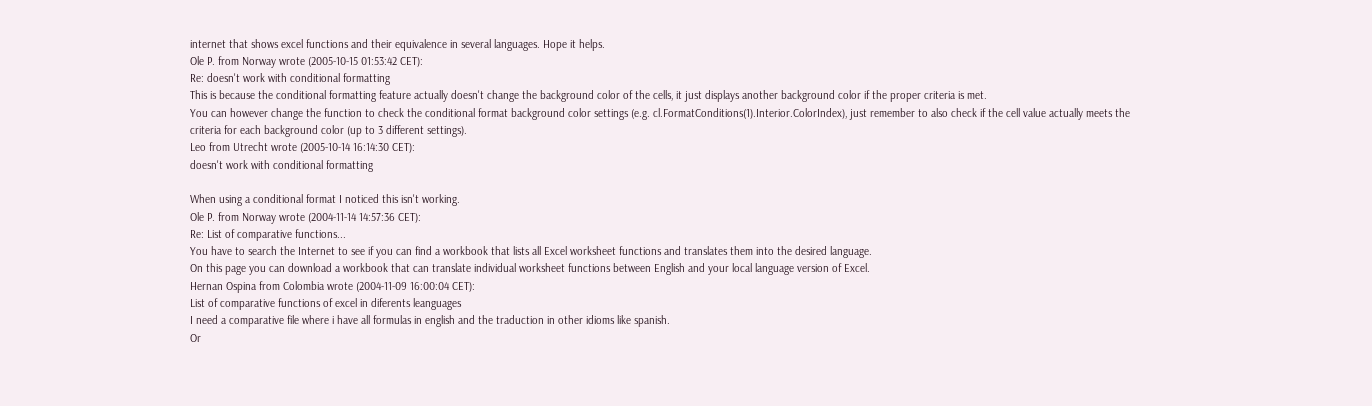internet that shows excel functions and their equivalence in several languages. Hope it helps.
Ole P. from Norway wrote (2005-10-15 01:53:42 CET):
Re: doesn't work with conditional formatting
This is because the conditional formatting feature actually doesn't change the background color of the cells, it just displays another background color if the proper criteria is met.
You can however change the function to check the conditional format background color settings (e.g. cl.FormatConditions(1).Interior.ColorIndex), just remember to also check if the cell value actually meets the criteria for each background color (up to 3 different settings).
Leo from Utrecht wrote (2005-10-14 16:14:30 CET):
doesn't work with conditional formatting

When using a conditional format I noticed this isn't working.
Ole P. from Norway wrote (2004-11-14 14:57:36 CET):
Re: List of comparative functions...
You have to search the Internet to see if you can find a workbook that lists all Excel worksheet functions and translates them into the desired language.
On this page you can download a workbook that can translate individual worksheet functions between English and your local language version of Excel.
Hernan Ospina from Colombia wrote (2004-11-09 16:00:04 CET):
List of comparative functions of excel in diferents leanguages
I need a comparative file where i have all formulas in english and the traduction in other idioms like spanish.
Or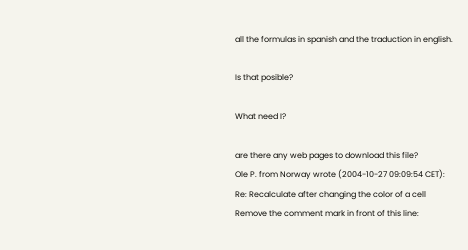all the formulas in spanish and the traduction in english.

Is that posible?

What need I?

are there any web pages to download this file?
Ole P. from Norway wrote (2004-10-27 09:09:54 CET):
Re: Recalculate after changing the color of a cell
Remove the comment mark in front of this line: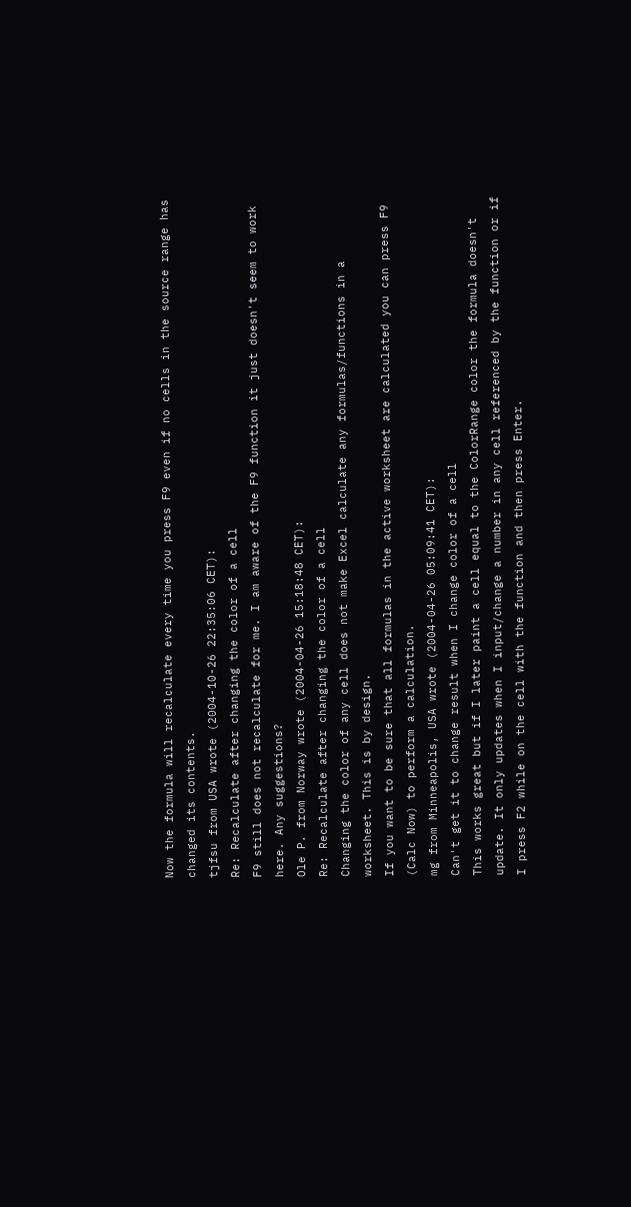Now the formula will recalculate every time you press F9 even if no cells in the source range has changed its contents.
tjfsu from USA wrote (2004-10-26 22:35:06 CET):
Re: Recalculate after changing the color of a cell
F9 still does not recalculate for me. I am aware of the F9 function it just doesn't seem to work here. Any suggestions?
Ole P. from Norway wrote (2004-04-26 15:18:48 CET):
Re: Recalculate after changing the color of a cell
Changing the color of any cell does not make Excel calculate any formulas/functions in a worksheet. This is by design.
If you want to be sure that all formulas in the active worksheet are calculated you can press F9 (Calc Now) to perform a calculation.
mg from Minneapolis, USA wrote (2004-04-26 05:09:41 CET):
Can't get it to change result when I change color of a cell
This works great but if I later paint a cell equal to the ColorRange color the formula doesn't update. It only updates when I input/change a number in any cell referenced by the function or if I press F2 while on the cell with the function and then press Enter.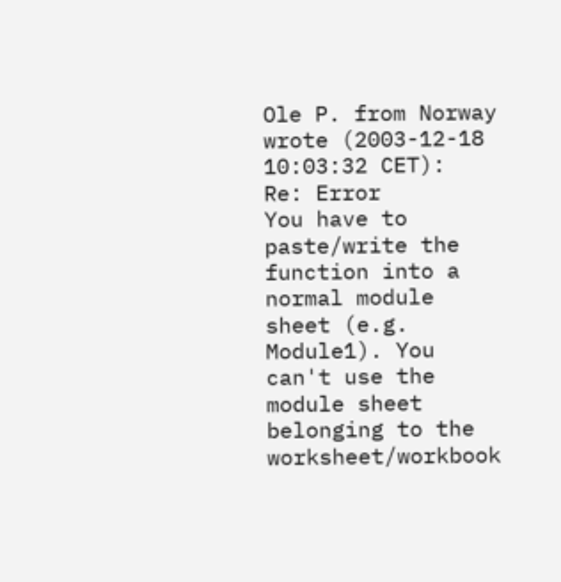Ole P. from Norway wrote (2003-12-18 10:03:32 CET):
Re: Error
You have to paste/write the function into a normal module sheet (e.g. Module1). You can't use the module sheet belonging to the worksheet/workbook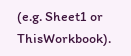(e.g. Sheet1 or ThisWorkbook).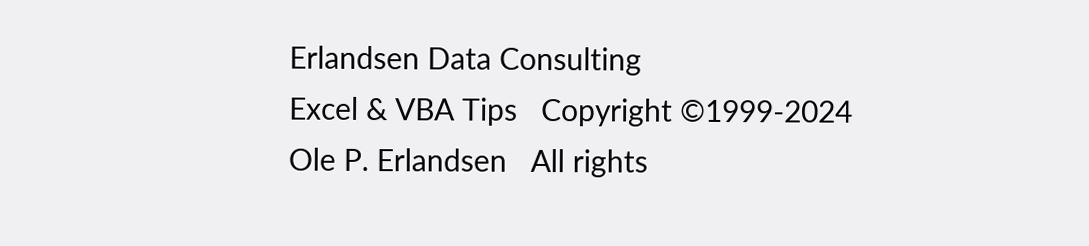Erlandsen Data Consulting
Excel & VBA Tips   Copyright ©1999-2024    Ole P. Erlandsen   All rights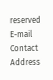reserved
E-mail Contact Address